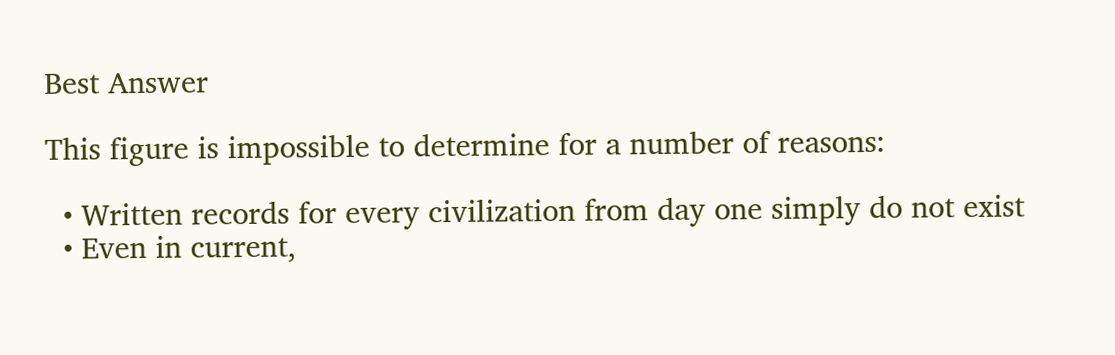Best Answer

This figure is impossible to determine for a number of reasons:

  • Written records for every civilization from day one simply do not exist
  • Even in current,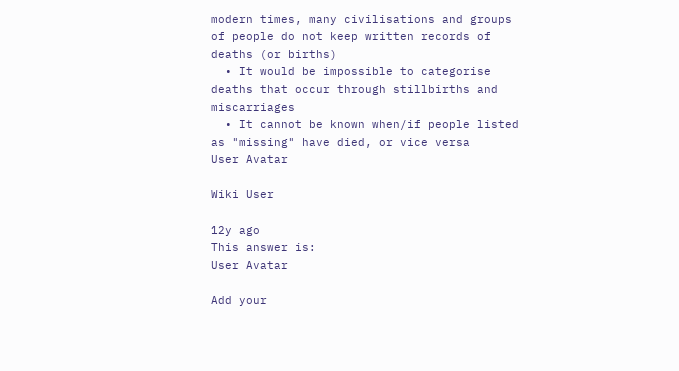modern times, many civilisations and groups of people do not keep written records of deaths (or births)
  • It would be impossible to categorise deaths that occur through stillbirths and miscarriages
  • It cannot be known when/if people listed as "missing" have died, or vice versa
User Avatar

Wiki User

12y ago
This answer is:
User Avatar

Add your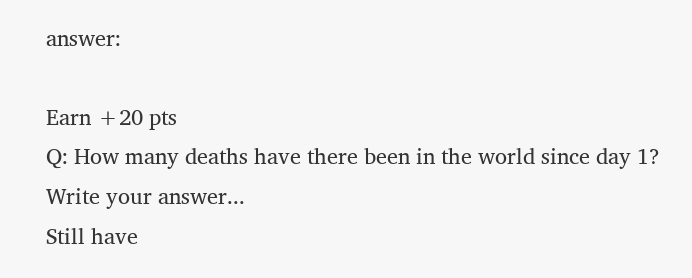answer:

Earn +20 pts
Q: How many deaths have there been in the world since day 1?
Write your answer...
Still have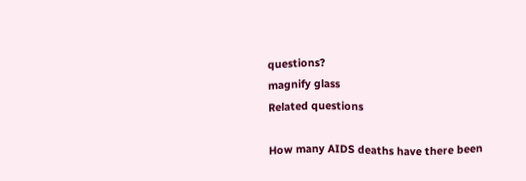questions?
magnify glass
Related questions

How many AIDS deaths have there been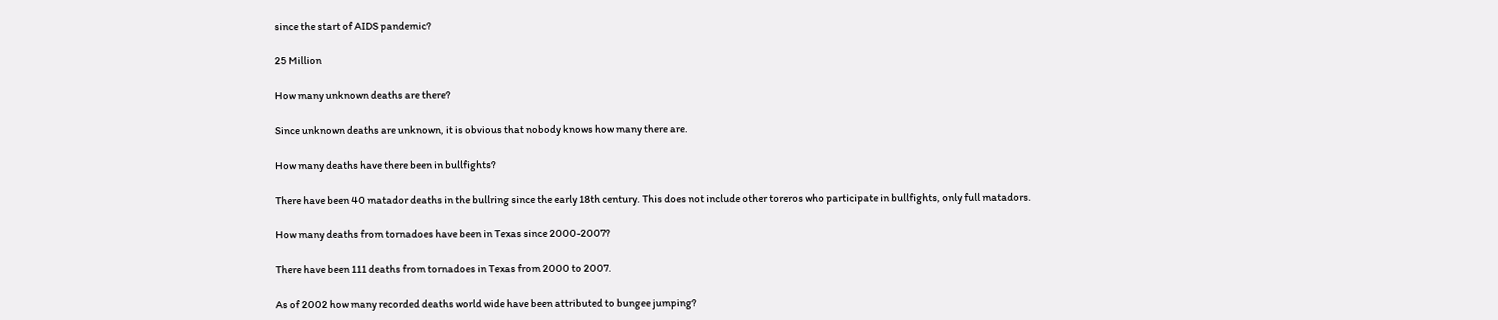since the start of AIDS pandemic?

25 Million

How many unknown deaths are there?

Since unknown deaths are unknown, it is obvious that nobody knows how many there are.

How many deaths have there been in bullfights?

There have been 40 matador deaths in the bullring since the early 18th century. This does not include other toreros who participate in bullfights, only full matadors.

How many deaths from tornadoes have been in Texas since 2000-2007?

There have been 111 deaths from tornadoes in Texas from 2000 to 2007.

As of 2002 how many recorded deaths world wide have been attributed to bungee jumping?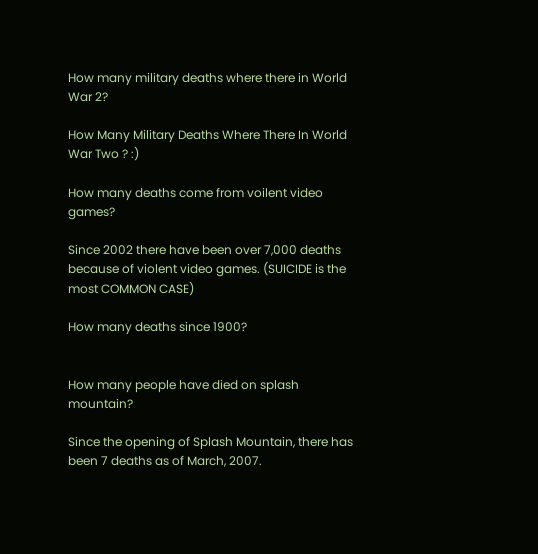How many military deaths where there in World War 2?

How Many Military Deaths Where There In World War Two ? :)

How many deaths come from voilent video games?

Since 2002 there have been over 7,000 deaths because of violent video games. (SUICIDE is the most COMMON CASE)

How many deaths since 1900?


How many people have died on splash mountain?

Since the opening of Splash Mountain, there has been 7 deaths as of March, 2007.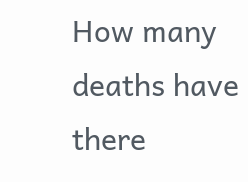How many deaths have there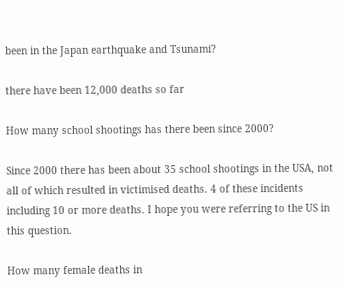been in the Japan earthquake and Tsunami?

there have been 12,000 deaths so far

How many school shootings has there been since 2000?

Since 2000 there has been about 35 school shootings in the USA, not all of which resulted in victimised deaths. 4 of these incidents including 10 or more deaths. I hope you were referring to the US in this question.

How many female deaths in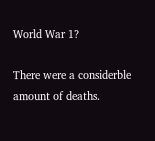World War 1?

There were a considerble amount of deaths.